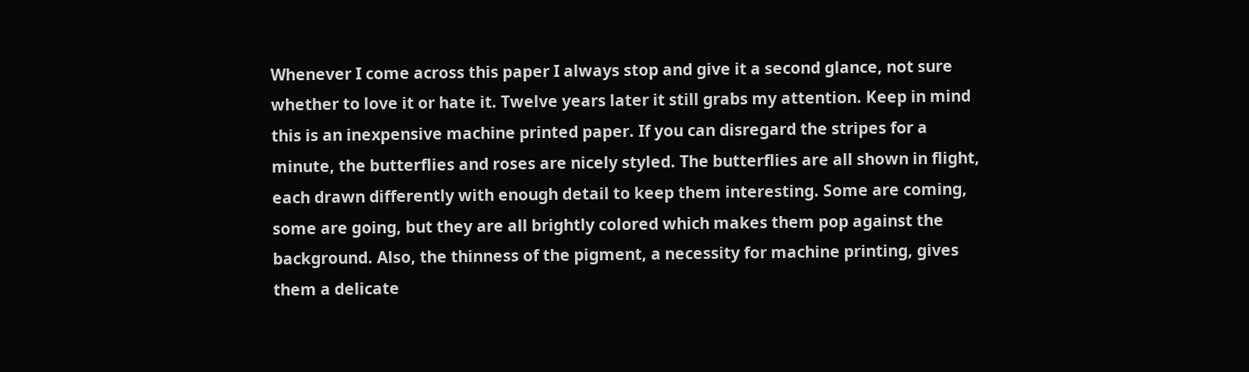Whenever I come across this paper I always stop and give it a second glance, not sure whether to love it or hate it. Twelve years later it still grabs my attention. Keep in mind this is an inexpensive machine printed paper. If you can disregard the stripes for a minute, the butterflies and roses are nicely styled. The butterflies are all shown in flight, each drawn differently with enough detail to keep them interesting. Some are coming, some are going, but they are all brightly colored which makes them pop against the background. Also, the thinness of the pigment, a necessity for machine printing, gives them a delicate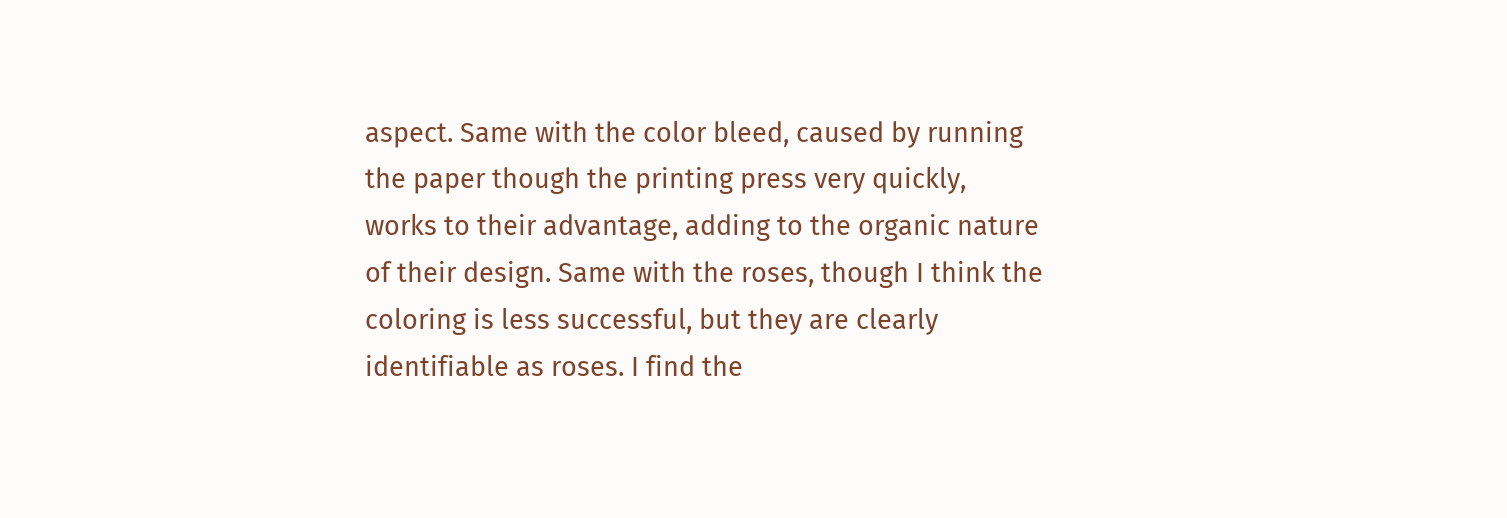aspect. Same with the color bleed, caused by running the paper though the printing press very quickly, works to their advantage, adding to the organic nature of their design. Same with the roses, though I think the coloring is less successful, but they are clearly identifiable as roses. I find the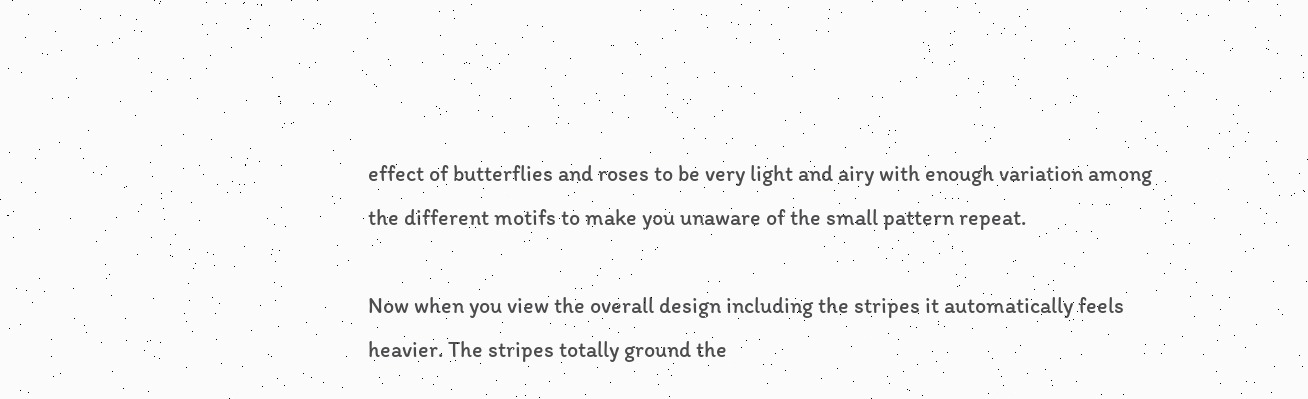effect of butterflies and roses to be very light and airy with enough variation among the different motifs to make you unaware of the small pattern repeat.

Now when you view the overall design including the stripes it automatically feels heavier. The stripes totally ground the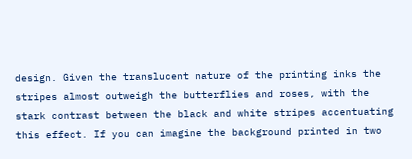design. Given the translucent nature of the printing inks the stripes almost outweigh the butterflies and roses, with the stark contrast between the black and white stripes accentuating this effect. If you can imagine the background printed in two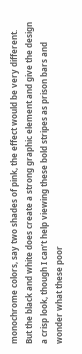monochrome colors, say two shades of pink, the effect would be very different. But the black and white does create a strong graphic element and give the design a crisp look, though I can’t help viewing these bold stripes as prison bars and wonder what these poor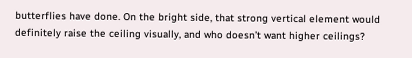butterflies have done. On the bright side, that strong vertical element would definitely raise the ceiling visually, and who doesn’t want higher ceilings?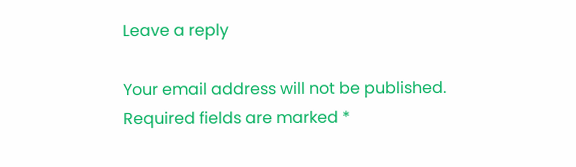Leave a reply

Your email address will not be published. Required fields are marked *